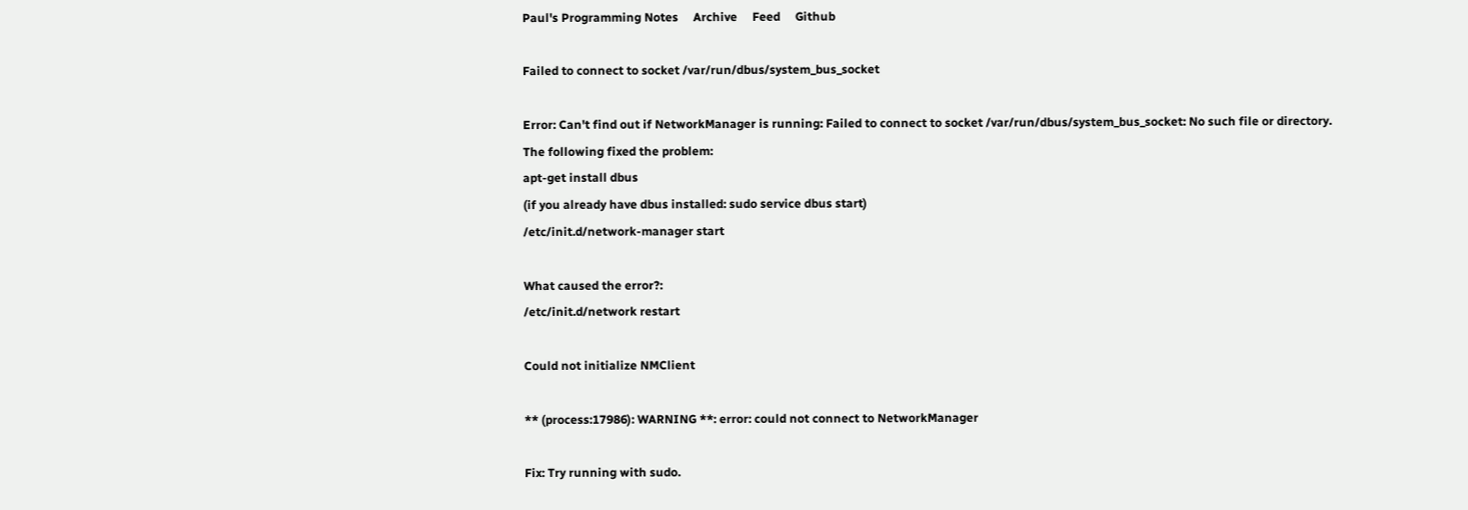Paul's Programming Notes     Archive     Feed     Github

Failed to connect to socket /var/run/dbus/system_bus_socket

Error: Can't find out if NetworkManager is running: Failed to connect to socket /var/run/dbus/system_bus_socket: No such file or directory.
The following fixed the problem:
apt-get install dbus
(if you already have dbus installed: sudo service dbus start)
/etc/init.d/network-manager start

What caused the error?:
/etc/init.d/network restart

Could not initialize NMClient

** (process:17986): WARNING **: error: could not connect to NetworkManager

Fix: Try running with sudo.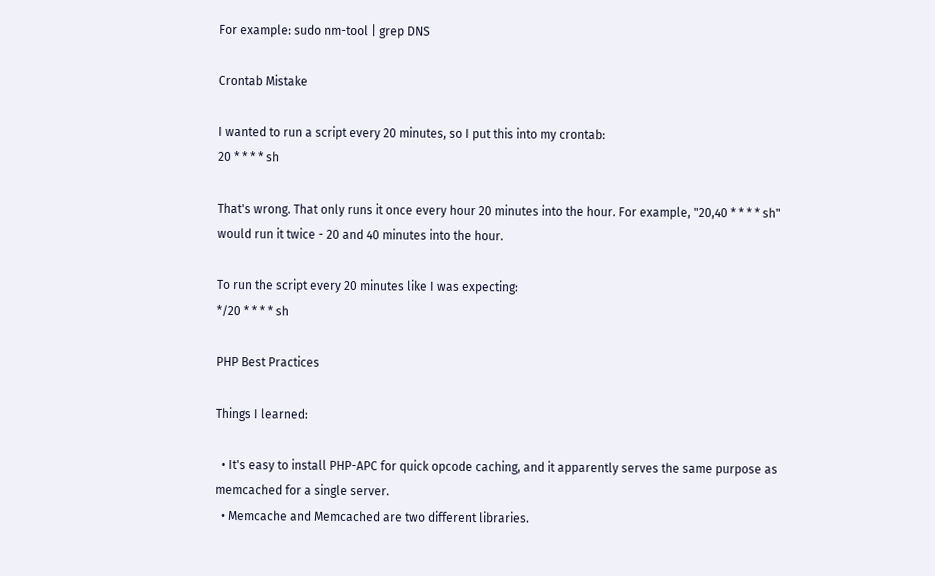For example: sudo nm-tool | grep DNS

Crontab Mistake

I wanted to run a script every 20 minutes, so I put this into my crontab:
20 * * * * sh

That's wrong. That only runs it once every hour 20 minutes into the hour. For example, "20,40 * * * * sh" would run it twice - 20 and 40 minutes into the hour.

To run the script every 20 minutes like I was expecting:
*/20 * * * * sh

PHP Best Practices

Things I learned:

  • It's easy to install PHP-APC for quick opcode caching, and it apparently serves the same purpose as memcached for a single server.
  • Memcache and Memcached are two different libraries.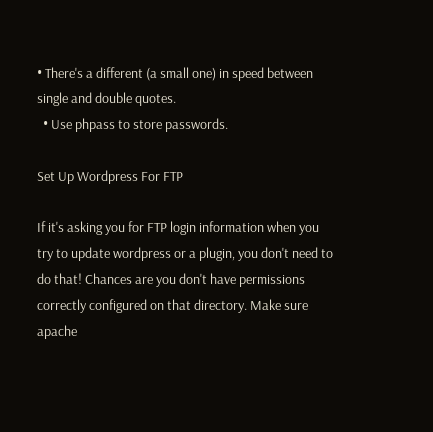• There's a different (a small one) in speed between single and double quotes.
  • Use phpass to store passwords.

Set Up Wordpress For FTP

If it's asking you for FTP login information when you try to update wordpress or a plugin, you don't need to do that! Chances are you don't have permissions correctly configured on that directory. Make sure apache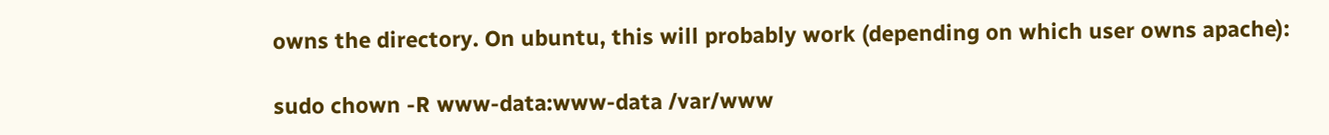owns the directory. On ubuntu, this will probably work (depending on which user owns apache):

sudo chown -R www-data:www-data /var/www